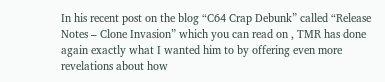In his recent post on the blog “C64 Crap Debunk” called “Release Notes – Clone Invasion” which you can read on , TMR has done again exactly what I wanted him to by offering even more revelations about how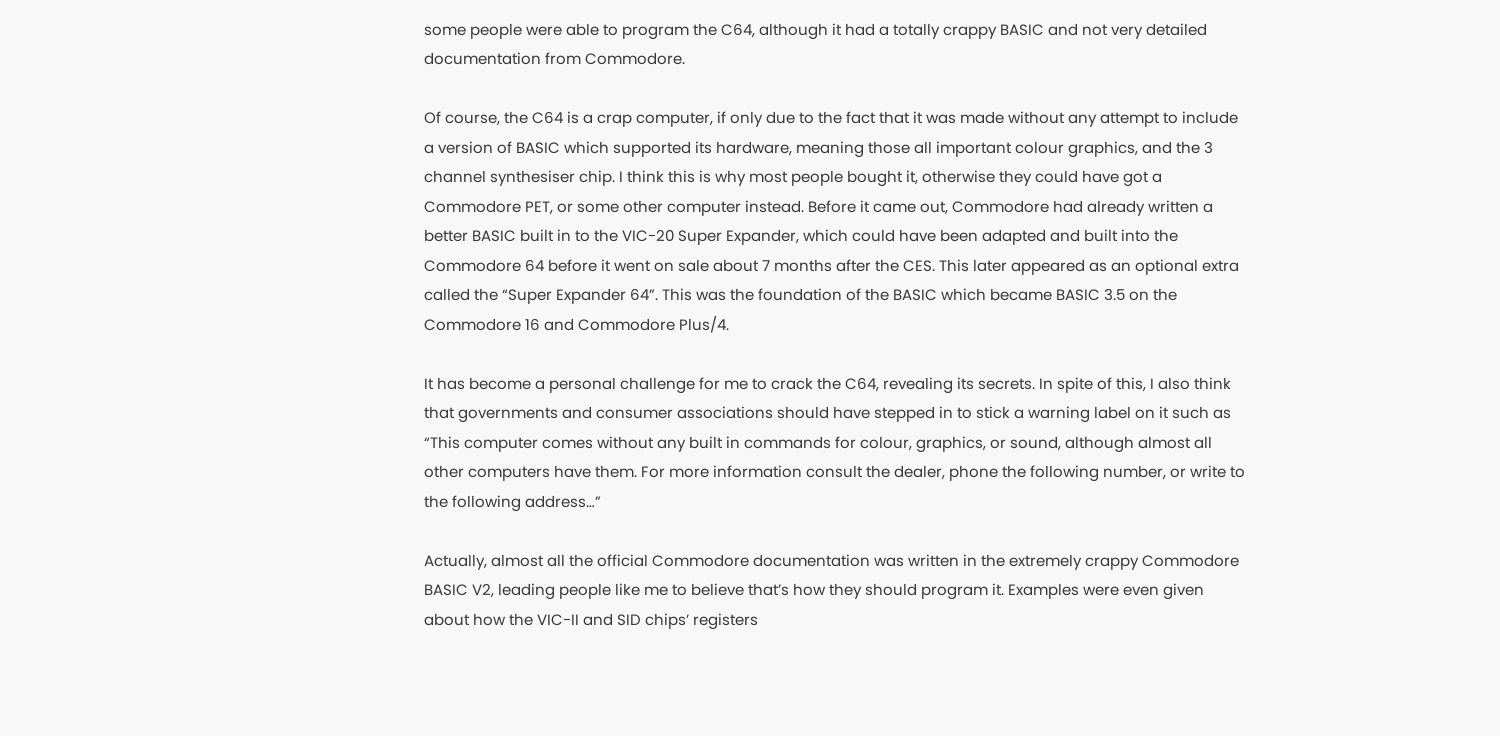some people were able to program the C64, although it had a totally crappy BASIC and not very detailed documentation from Commodore.

Of course, the C64 is a crap computer, if only due to the fact that it was made without any attempt to include a version of BASIC which supported its hardware, meaning those all important colour graphics, and the 3 channel synthesiser chip. I think this is why most people bought it, otherwise they could have got a Commodore PET, or some other computer instead. Before it came out, Commodore had already written a better BASIC built in to the VIC-20 Super Expander, which could have been adapted and built into the Commodore 64 before it went on sale about 7 months after the CES. This later appeared as an optional extra called the “Super Expander 64”. This was the foundation of the BASIC which became BASIC 3.5 on the Commodore 16 and Commodore Plus/4.

It has become a personal challenge for me to crack the C64, revealing its secrets. In spite of this, I also think that governments and consumer associations should have stepped in to stick a warning label on it such as “This computer comes without any built in commands for colour, graphics, or sound, although almost all other computers have them. For more information consult the dealer, phone the following number, or write to the following address…”

Actually, almost all the official Commodore documentation was written in the extremely crappy Commodore BASIC V2, leading people like me to believe that’s how they should program it. Examples were even given about how the VIC-II and SID chips’ registers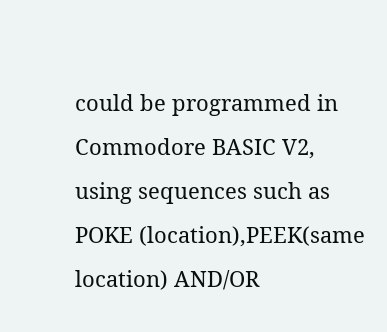could be programmed in Commodore BASIC V2, using sequences such as POKE (location),PEEK(same location) AND/OR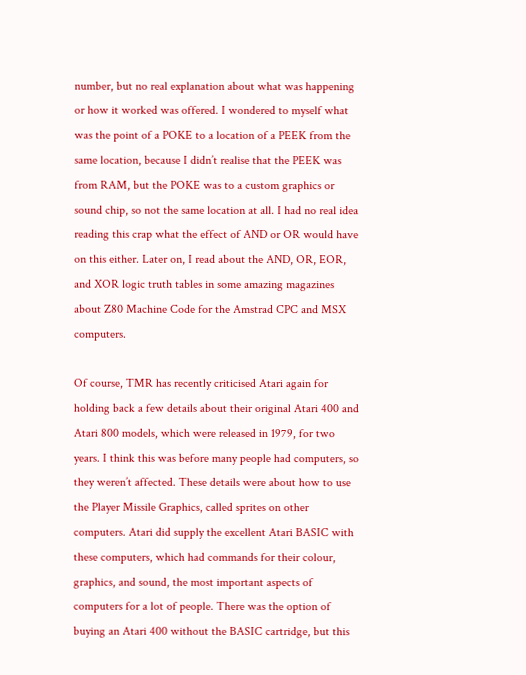number, but no real explanation about what was happening or how it worked was offered. I wondered to myself what was the point of a POKE to a location of a PEEK from the same location, because I didn’t realise that the PEEK was from RAM, but the POKE was to a custom graphics or sound chip, so not the same location at all. I had no real idea reading this crap what the effect of AND or OR would have on this either. Later on, I read about the AND, OR, EOR, and XOR logic truth tables in some amazing magazines about Z80 Machine Code for the Amstrad CPC and MSX computers.

Of course, TMR has recently criticised Atari again for holding back a few details about their original Atari 400 and Atari 800 models, which were released in 1979, for two years. I think this was before many people had computers, so they weren’t affected. These details were about how to use the Player Missile Graphics, called sprites on other computers. Atari did supply the excellent Atari BASIC with these computers, which had commands for their colour, graphics, and sound, the most important aspects of computers for a lot of people. There was the option of buying an Atari 400 without the BASIC cartridge, but this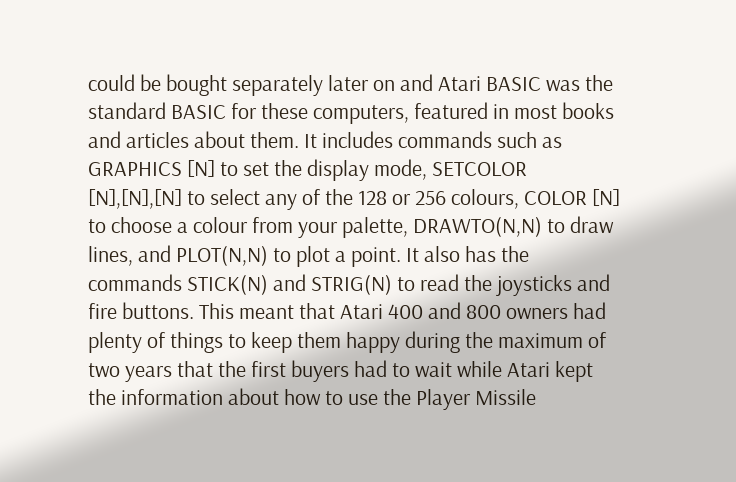could be bought separately later on and Atari BASIC was the standard BASIC for these computers, featured in most books and articles about them. It includes commands such as GRAPHICS [N] to set the display mode, SETCOLOR [N],[N],[N] to select any of the 128 or 256 colours, COLOR [N] to choose a colour from your palette, DRAWTO(N,N) to draw lines, and PLOT(N,N) to plot a point. It also has the commands STICK(N) and STRIG(N) to read the joysticks and fire buttons. This meant that Atari 400 and 800 owners had plenty of things to keep them happy during the maximum of two years that the first buyers had to wait while Atari kept the information about how to use the Player Missile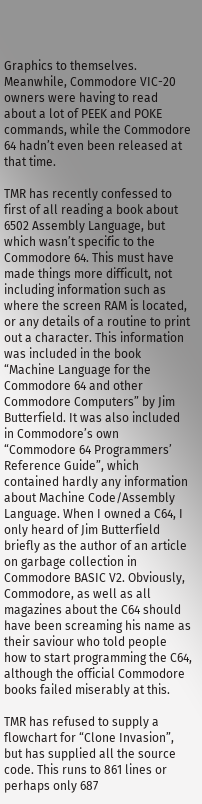Graphics to themselves. Meanwhile, Commodore VIC-20 owners were having to read about a lot of PEEK and POKE commands, while the Commodore 64 hadn’t even been released at that time.

TMR has recently confessed to first of all reading a book about 6502 Assembly Language, but which wasn’t specific to the Commodore 64. This must have made things more difficult, not including information such as where the screen RAM is located, or any details of a routine to print out a character. This information was included in the book “Machine Language for the Commodore 64 and other Commodore Computers” by Jim Butterfield. It was also included in Commodore’s own “Commodore 64 Programmers’ Reference Guide”, which contained hardly any information about Machine Code/Assembly Language. When I owned a C64, I only heard of Jim Butterfield briefly as the author of an article on garbage collection in Commodore BASIC V2. Obviously, Commodore, as well as all magazines about the C64 should have been screaming his name as their saviour who told people how to start programming the C64, although the official Commodore books failed miserably at this.

TMR has refused to supply a flowchart for “Clone Invasion”, but has supplied all the source code. This runs to 861 lines or perhaps only 687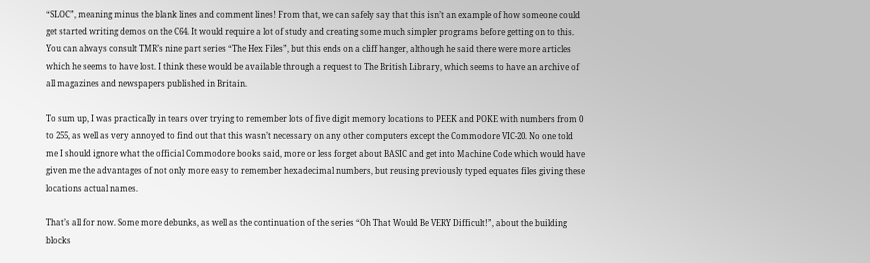“SLOC”, meaning minus the blank lines and comment lines! From that, we can safely say that this isn’t an example of how someone could get started writing demos on the C64. It would require a lot of study and creating some much simpler programs before getting on to this. You can always consult TMR’s nine part series “The Hex Files”, but this ends on a cliff hanger, although he said there were more articles which he seems to have lost. I think these would be available through a request to The British Library, which seems to have an archive of all magazines and newspapers published in Britain.

To sum up, I was practically in tears over trying to remember lots of five digit memory locations to PEEK and POKE with numbers from 0 to 255, as well as very annoyed to find out that this wasn’t necessary on any other computers except the Commodore VIC-20. No one told me I should ignore what the official Commodore books said, more or less forget about BASIC and get into Machine Code which would have given me the advantages of not only more easy to remember hexadecimal numbers, but reusing previously typed equates files giving these locations actual names.

That’s all for now. Some more debunks, as well as the continuation of the series “Oh That Would Be VERY Difficult!”, about the building blocks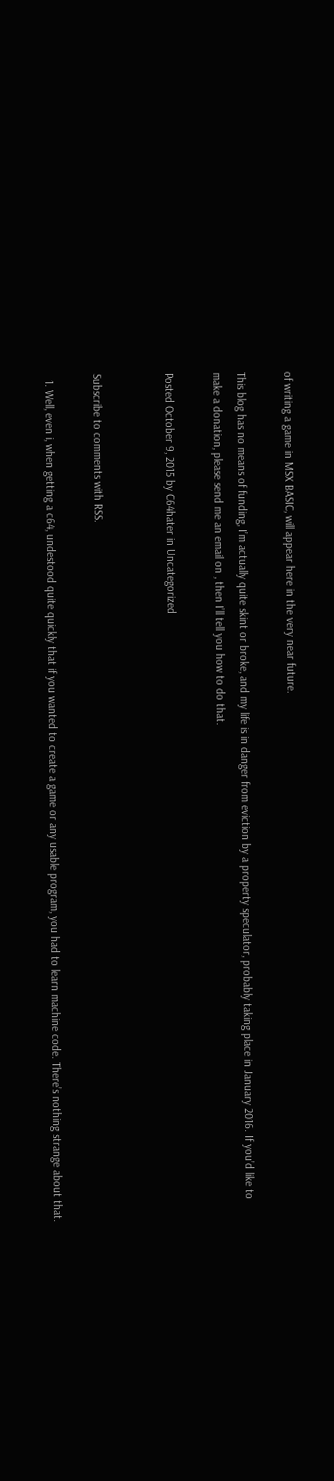of writing a game in MSX BASIC, will appear here in the very near future.

This blog has no means of funding, I’m actually quite skint or broke, and my life is in danger from eviction by a property speculator, probably taking place in January 2016. If you’d like to make a donation, please send me an email on , then I’ll tell you how to do that.

Posted October 9, 2015 by C64hater in Uncategorized


Subscribe to comments with RSS.

  1. Well, even i, when getting a c64, undestood quite quickly that if you wanted to create a game or any usable program, you had to learn machine code. There’s nothing strange about that.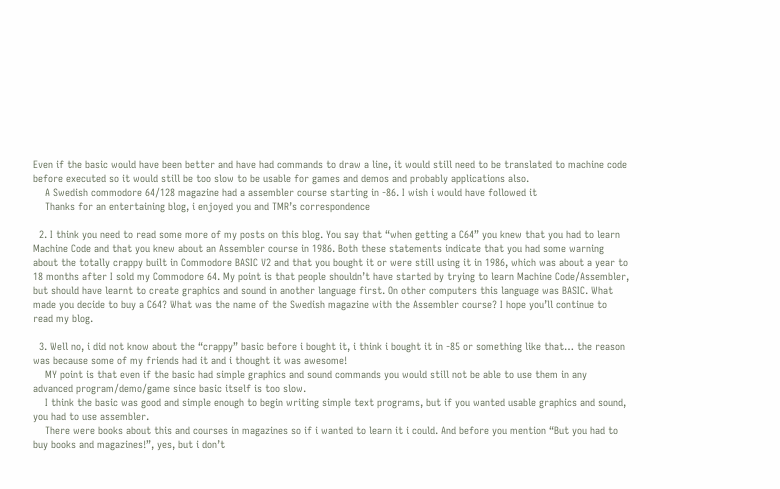Even if the basic would have been better and have had commands to draw a line, it would still need to be translated to machine code before executed so it would still be too slow to be usable for games and demos and probably applications also.
    A Swedish commodore 64/128 magazine had a assembler course starting in -86. I wish i would have followed it
    Thanks for an entertaining blog, i enjoyed you and TMR’s correspondence

  2. I think you need to read some more of my posts on this blog. You say that “when getting a C64” you knew that you had to learn Machine Code and that you knew about an Assembler course in 1986. Both these statements indicate that you had some warning about the totally crappy built in Commodore BASIC V2 and that you bought it or were still using it in 1986, which was about a year to 18 months after I sold my Commodore 64. My point is that people shouldn’t have started by trying to learn Machine Code/Assembler, but should have learnt to create graphics and sound in another language first. On other computers this language was BASIC. What made you decide to buy a C64? What was the name of the Swedish magazine with the Assembler course? I hope you’ll continue to read my blog.

  3. Well no, i did not know about the “crappy” basic before i bought it, i think i bought it in -85 or something like that… the reason was because some of my friends had it and i thought it was awesome!
    MY point is that even if the basic had simple graphics and sound commands you would still not be able to use them in any advanced program/demo/game since basic itself is too slow.
    I think the basic was good and simple enough to begin writing simple text programs, but if you wanted usable graphics and sound, you had to use assembler.
    There were books about this and courses in magazines so if i wanted to learn it i could. And before you mention “But you had to buy books and magazines!”, yes, but i don’t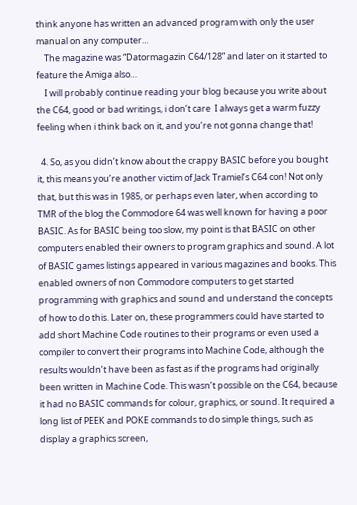think anyone has written an advanced program with only the user manual on any computer…
    The magazine was “Datormagazin C64/128” and later on it started to feature the Amiga also…
    I will probably continue reading your blog because you write about the C64, good or bad writings, i don’t care  I always get a warm fuzzy feeling when i think back on it, and you’re not gonna change that!

  4. So, as you didn’t know about the crappy BASIC before you bought it, this means you’re another victim of Jack Tramiel’s C64 con! Not only that, but this was in 1985, or perhaps even later, when according to TMR of the blog the Commodore 64 was well known for having a poor BASIC. As for BASIC being too slow, my point is that BASIC on other computers enabled their owners to program graphics and sound. A lot of BASIC games listings appeared in various magazines and books. This enabled owners of non Commodore computers to get started programming with graphics and sound and understand the concepts of how to do this. Later on, these programmers could have started to add short Machine Code routines to their programs or even used a compiler to convert their programs into Machine Code, although the results wouldn’t have been as fast as if the programs had originally been written in Machine Code. This wasn’t possible on the C64, because it had no BASIC commands for colour, graphics, or sound. It required a long list of PEEK and POKE commands to do simple things, such as display a graphics screen,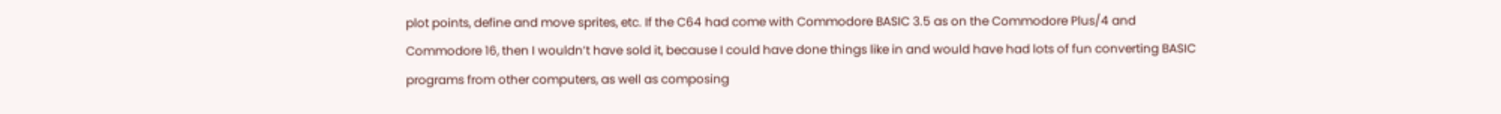plot points, define and move sprites, etc. If the C64 had come with Commodore BASIC 3.5 as on the Commodore Plus/4 and Commodore 16, then I wouldn’t have sold it, because I could have done things like in and would have had lots of fun converting BASIC programs from other computers, as well as composing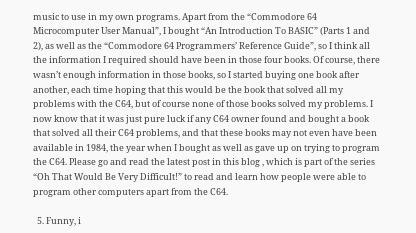music to use in my own programs. Apart from the “Commodore 64 Microcomputer User Manual”, I bought “An Introduction To BASIC” (Parts 1 and 2), as well as the “Commodore 64 Programmers’ Reference Guide”, so I think all the information I required should have been in those four books. Of course, there wasn’t enough information in those books, so I started buying one book after another, each time hoping that this would be the book that solved all my problems with the C64, but of course none of those books solved my problems. I now know that it was just pure luck if any C64 owner found and bought a book that solved all their C64 problems, and that these books may not even have been available in 1984, the year when I bought as well as gave up on trying to program the C64. Please go and read the latest post in this blog , which is part of the series “Oh That Would Be Very Difficult!” to read and learn how people were able to program other computers apart from the C64.

  5. Funny, i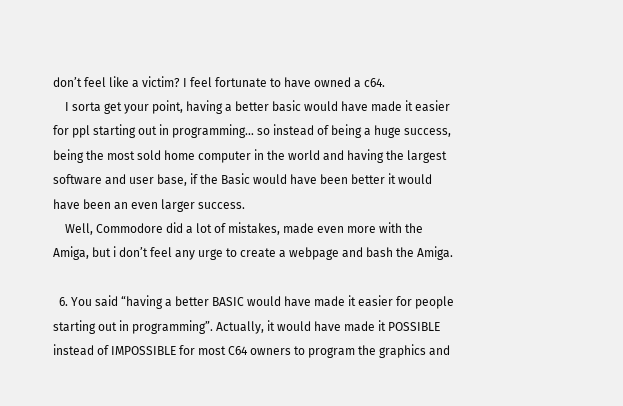don’t feel like a victim? I feel fortunate to have owned a c64.
    I sorta get your point, having a better basic would have made it easier for ppl starting out in programming… so instead of being a huge success, being the most sold home computer in the world and having the largest software and user base, if the Basic would have been better it would have been an even larger success.
    Well, Commodore did a lot of mistakes, made even more with the Amiga, but i don’t feel any urge to create a webpage and bash the Amiga.

  6. You said “having a better BASIC would have made it easier for people starting out in programming”. Actually, it would have made it POSSIBLE instead of IMPOSSIBLE for most C64 owners to program the graphics and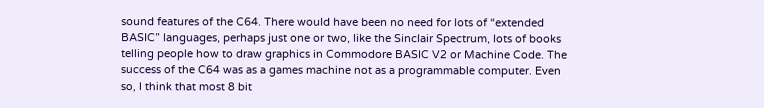sound features of the C64. There would have been no need for lots of “extended BASIC” languages, perhaps just one or two, like the Sinclair Spectrum, lots of books telling people how to draw graphics in Commodore BASIC V2 or Machine Code. The success of the C64 was as a games machine not as a programmable computer. Even so, I think that most 8 bit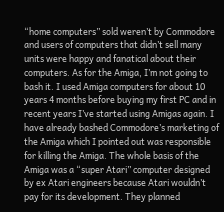“home computers” sold weren’t by Commodore and users of computers that didn’t sell many units were happy and fanatical about their computers. As for the Amiga, I’m not going to bash it. I used Amiga computers for about 10 years 4 months before buying my first PC and in recent years I’ve started using Amigas again. I have already bashed Commodore’s marketing of the Amiga which I pointed out was responsible for killing the Amiga. The whole basis of the Amiga was a “super Atari” computer designed by ex Atari engineers because Atari wouldn’t pay for its development. They planned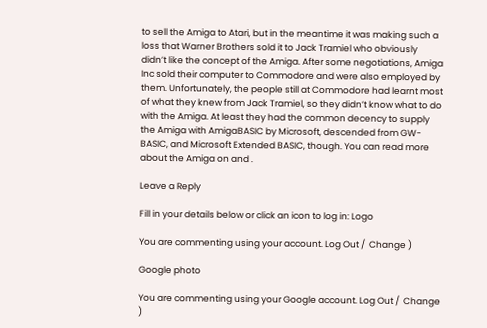to sell the Amiga to Atari, but in the meantime it was making such a loss that Warner Brothers sold it to Jack Tramiel who obviously didn’t like the concept of the Amiga. After some negotiations, Amiga Inc sold their computer to Commodore and were also employed by them. Unfortunately, the people still at Commodore had learnt most of what they knew from Jack Tramiel, so they didn’t know what to do with the Amiga. At least they had the common decency to supply the Amiga with AmigaBASIC by Microsoft, descended from GW-BASIC, and Microsoft Extended BASIC, though. You can read more about the Amiga on and .

Leave a Reply

Fill in your details below or click an icon to log in: Logo

You are commenting using your account. Log Out /  Change )

Google photo

You are commenting using your Google account. Log Out /  Change )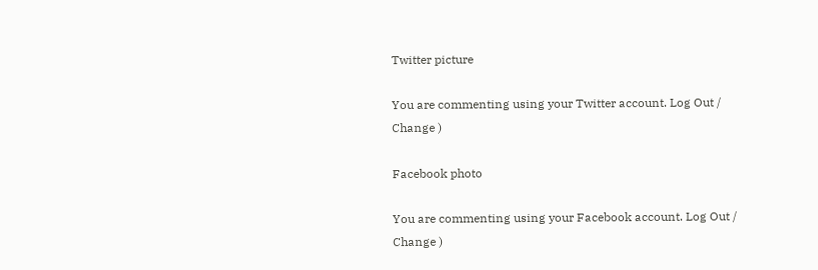Twitter picture

You are commenting using your Twitter account. Log Out /  Change )

Facebook photo

You are commenting using your Facebook account. Log Out /  Change )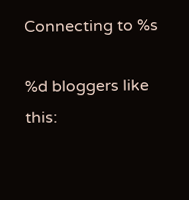Connecting to %s

%d bloggers like this: